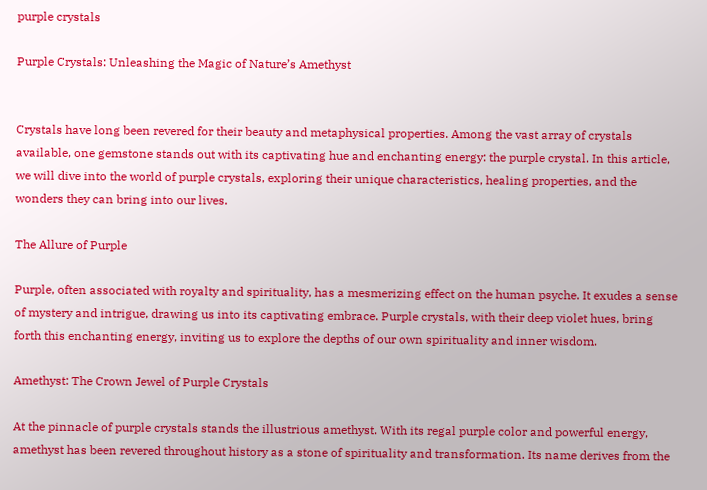purple crystals

Purple Crystals: Unleashing the Magic of Nature’s Amethyst


Crystals have long been revered for their beauty and metaphysical properties. Among the vast array of crystals available, one gemstone stands out with its captivating hue and enchanting energy: the purple crystal. In this article, we will dive into the world of purple crystals, exploring their unique characteristics, healing properties, and the wonders they can bring into our lives.

The Allure of Purple

Purple, often associated with royalty and spirituality, has a mesmerizing effect on the human psyche. It exudes a sense of mystery and intrigue, drawing us into its captivating embrace. Purple crystals, with their deep violet hues, bring forth this enchanting energy, inviting us to explore the depths of our own spirituality and inner wisdom.

Amethyst: The Crown Jewel of Purple Crystals

At the pinnacle of purple crystals stands the illustrious amethyst. With its regal purple color and powerful energy, amethyst has been revered throughout history as a stone of spirituality and transformation. Its name derives from the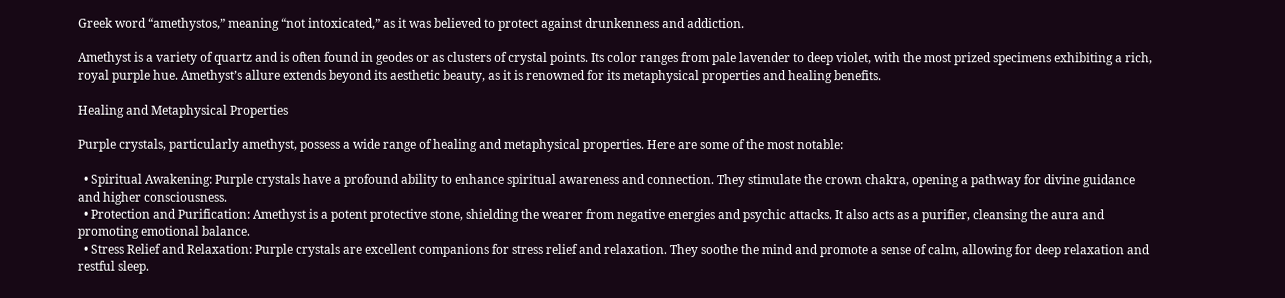Greek word “amethystos,” meaning “not intoxicated,” as it was believed to protect against drunkenness and addiction.

Amethyst is a variety of quartz and is often found in geodes or as clusters of crystal points. Its color ranges from pale lavender to deep violet, with the most prized specimens exhibiting a rich, royal purple hue. Amethyst’s allure extends beyond its aesthetic beauty, as it is renowned for its metaphysical properties and healing benefits.

Healing and Metaphysical Properties

Purple crystals, particularly amethyst, possess a wide range of healing and metaphysical properties. Here are some of the most notable:

  • Spiritual Awakening: Purple crystals have a profound ability to enhance spiritual awareness and connection. They stimulate the crown chakra, opening a pathway for divine guidance and higher consciousness.
  • Protection and Purification: Amethyst is a potent protective stone, shielding the wearer from negative energies and psychic attacks. It also acts as a purifier, cleansing the aura and promoting emotional balance.
  • Stress Relief and Relaxation: Purple crystals are excellent companions for stress relief and relaxation. They soothe the mind and promote a sense of calm, allowing for deep relaxation and restful sleep.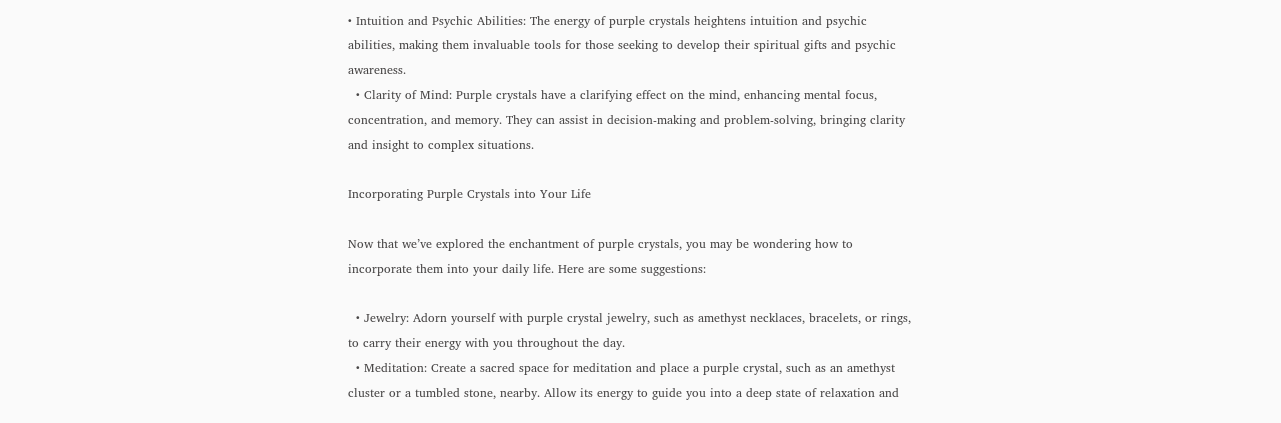• Intuition and Psychic Abilities: The energy of purple crystals heightens intuition and psychic abilities, making them invaluable tools for those seeking to develop their spiritual gifts and psychic awareness.
  • Clarity of Mind: Purple crystals have a clarifying effect on the mind, enhancing mental focus, concentration, and memory. They can assist in decision-making and problem-solving, bringing clarity and insight to complex situations.

Incorporating Purple Crystals into Your Life

Now that we’ve explored the enchantment of purple crystals, you may be wondering how to incorporate them into your daily life. Here are some suggestions:

  • Jewelry: Adorn yourself with purple crystal jewelry, such as amethyst necklaces, bracelets, or rings, to carry their energy with you throughout the day.
  • Meditation: Create a sacred space for meditation and place a purple crystal, such as an amethyst cluster or a tumbled stone, nearby. Allow its energy to guide you into a deep state of relaxation and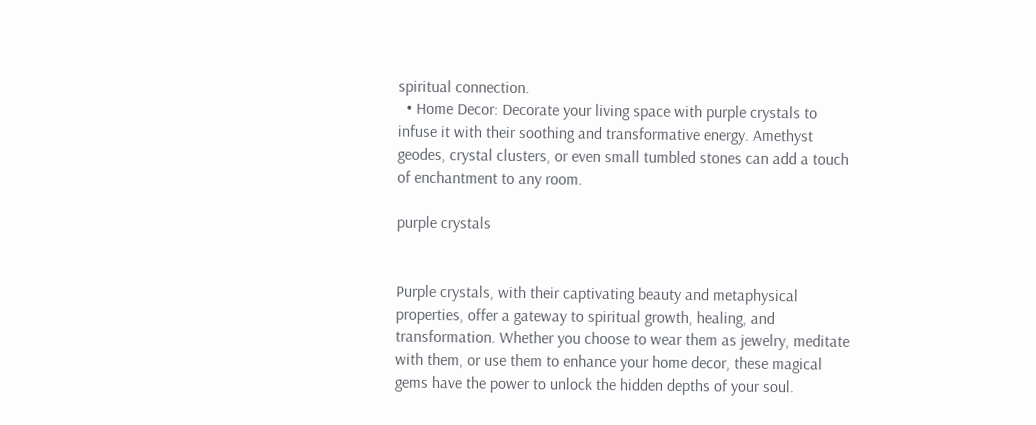spiritual connection.
  • Home Decor: Decorate your living space with purple crystals to infuse it with their soothing and transformative energy. Amethyst geodes, crystal clusters, or even small tumbled stones can add a touch of enchantment to any room.

purple crystals


Purple crystals, with their captivating beauty and metaphysical properties, offer a gateway to spiritual growth, healing, and transformation. Whether you choose to wear them as jewelry, meditate with them, or use them to enhance your home decor, these magical gems have the power to unlock the hidden depths of your soul.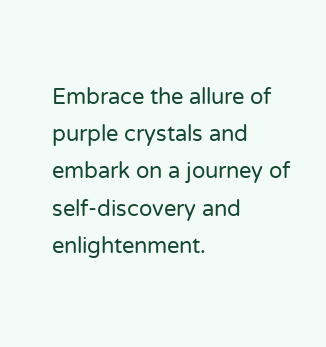Embrace the allure of purple crystals and embark on a journey of self-discovery and enlightenment.